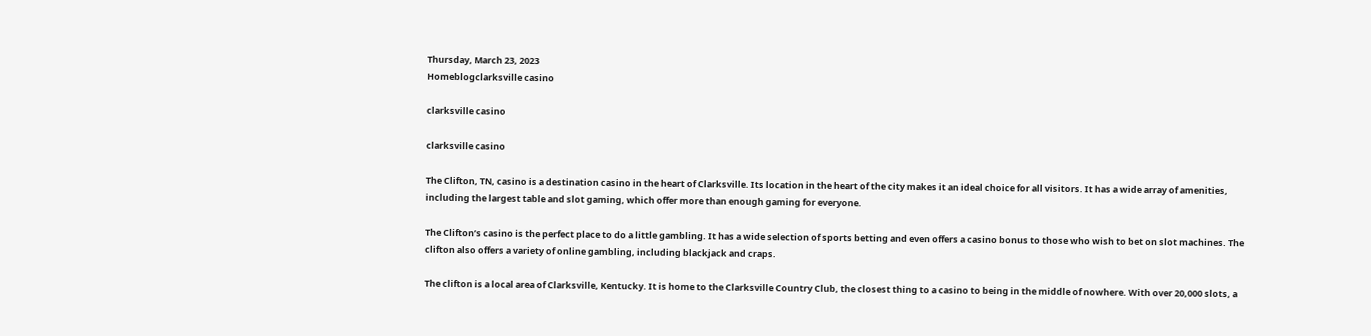Thursday, March 23, 2023
Homeblogclarksville casino

clarksville casino

clarksville casino

The Clifton, TN, casino is a destination casino in the heart of Clarksville. Its location in the heart of the city makes it an ideal choice for all visitors. It has a wide array of amenities, including the largest table and slot gaming, which offer more than enough gaming for everyone.

The Clifton’s casino is the perfect place to do a little gambling. It has a wide selection of sports betting and even offers a casino bonus to those who wish to bet on slot machines. The clifton also offers a variety of online gambling, including blackjack and craps.

The clifton is a local area of Clarksville, Kentucky. It is home to the Clarksville Country Club, the closest thing to a casino to being in the middle of nowhere. With over 20,000 slots, a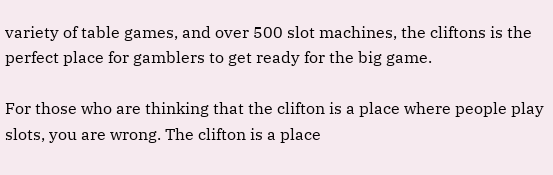variety of table games, and over 500 slot machines, the cliftons is the perfect place for gamblers to get ready for the big game.

For those who are thinking that the clifton is a place where people play slots, you are wrong. The clifton is a place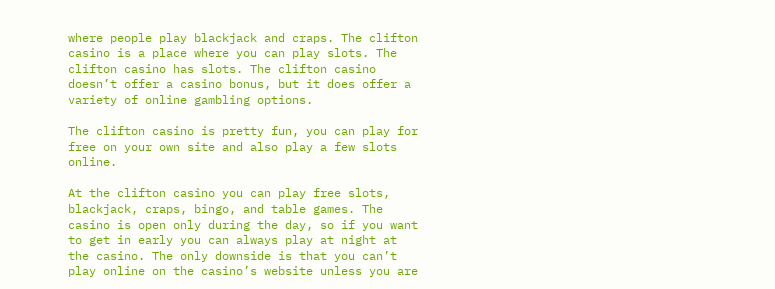where people play blackjack and craps. The clifton casino is a place where you can play slots. The clifton casino has slots. The clifton casino doesn’t offer a casino bonus, but it does offer a variety of online gambling options.

The clifton casino is pretty fun, you can play for free on your own site and also play a few slots online.

At the clifton casino you can play free slots, blackjack, craps, bingo, and table games. The casino is open only during the day, so if you want to get in early you can always play at night at the casino. The only downside is that you can’t play online on the casino’s website unless you are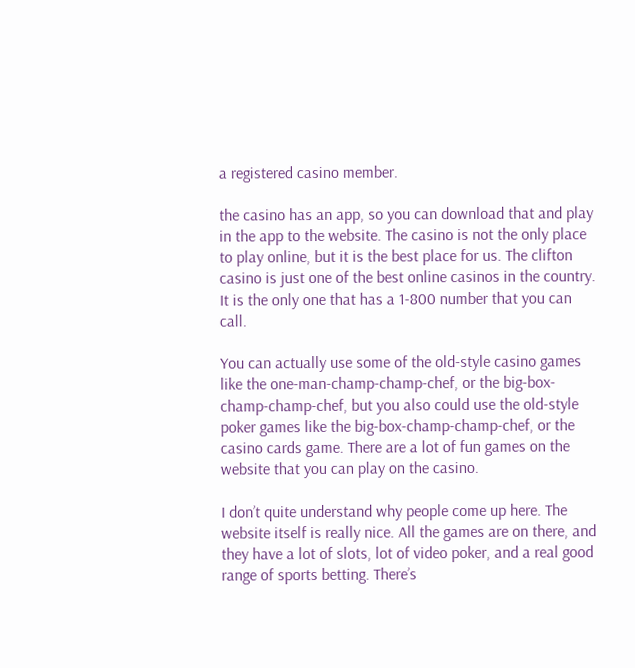a registered casino member.

the casino has an app, so you can download that and play in the app to the website. The casino is not the only place to play online, but it is the best place for us. The clifton casino is just one of the best online casinos in the country. It is the only one that has a 1-800 number that you can call.

You can actually use some of the old-style casino games like the one-man-champ-champ-chef, or the big-box-champ-champ-chef, but you also could use the old-style poker games like the big-box-champ-champ-chef, or the casino cards game. There are a lot of fun games on the website that you can play on the casino.

I don’t quite understand why people come up here. The website itself is really nice. All the games are on there, and they have a lot of slots, lot of video poker, and a real good range of sports betting. There’s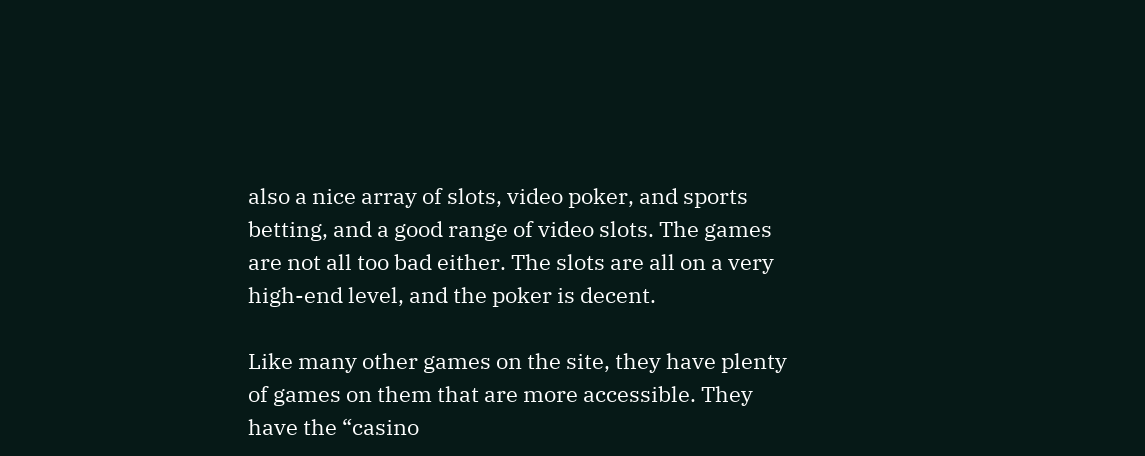also a nice array of slots, video poker, and sports betting, and a good range of video slots. The games are not all too bad either. The slots are all on a very high-end level, and the poker is decent.

Like many other games on the site, they have plenty of games on them that are more accessible. They have the “casino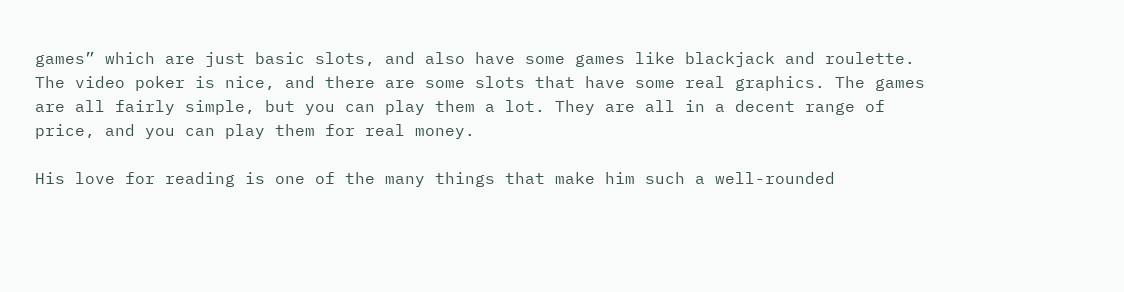games” which are just basic slots, and also have some games like blackjack and roulette. The video poker is nice, and there are some slots that have some real graphics. The games are all fairly simple, but you can play them a lot. They are all in a decent range of price, and you can play them for real money.

His love for reading is one of the many things that make him such a well-rounded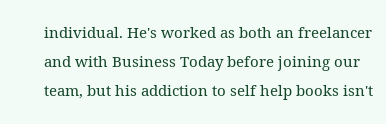individual. He's worked as both an freelancer and with Business Today before joining our team, but his addiction to self help books isn't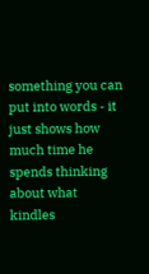something you can put into words - it just shows how much time he spends thinking about what kindles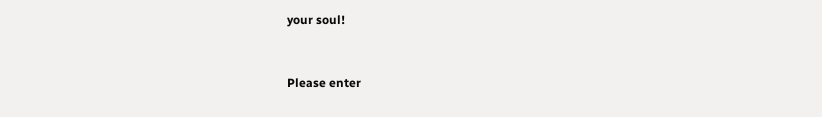your soul!


Please enter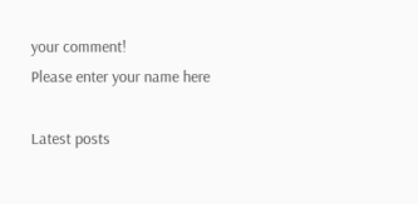your comment!
Please enter your name here

Latest posts